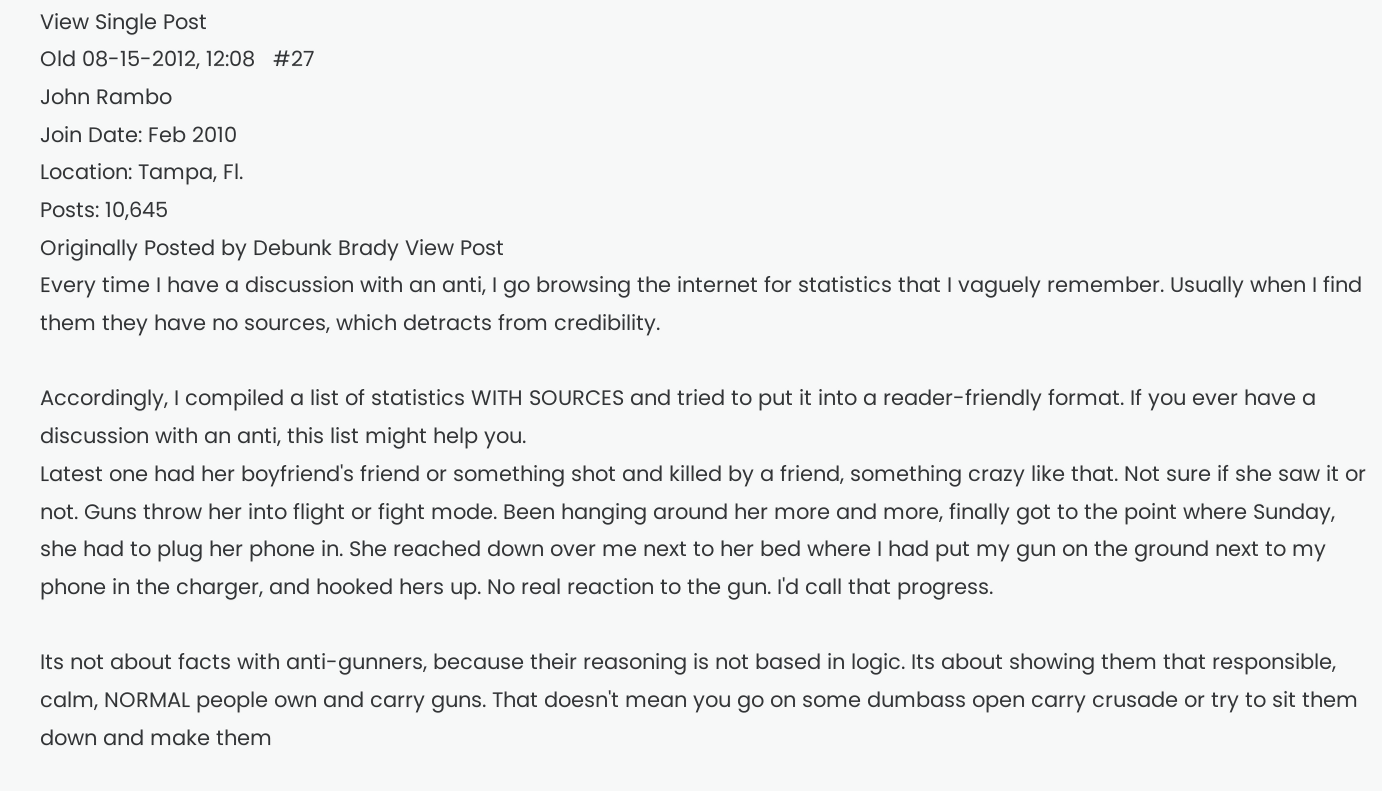View Single Post
Old 08-15-2012, 12:08   #27
John Rambo
Join Date: Feb 2010
Location: Tampa, Fl.
Posts: 10,645
Originally Posted by Debunk Brady View Post
Every time I have a discussion with an anti, I go browsing the internet for statistics that I vaguely remember. Usually when I find them they have no sources, which detracts from credibility.

Accordingly, I compiled a list of statistics WITH SOURCES and tried to put it into a reader-friendly format. If you ever have a discussion with an anti, this list might help you.
Latest one had her boyfriend's friend or something shot and killed by a friend, something crazy like that. Not sure if she saw it or not. Guns throw her into flight or fight mode. Been hanging around her more and more, finally got to the point where Sunday, she had to plug her phone in. She reached down over me next to her bed where I had put my gun on the ground next to my phone in the charger, and hooked hers up. No real reaction to the gun. I'd call that progress.

Its not about facts with anti-gunners, because their reasoning is not based in logic. Its about showing them that responsible, calm, NORMAL people own and carry guns. That doesn't mean you go on some dumbass open carry crusade or try to sit them down and make them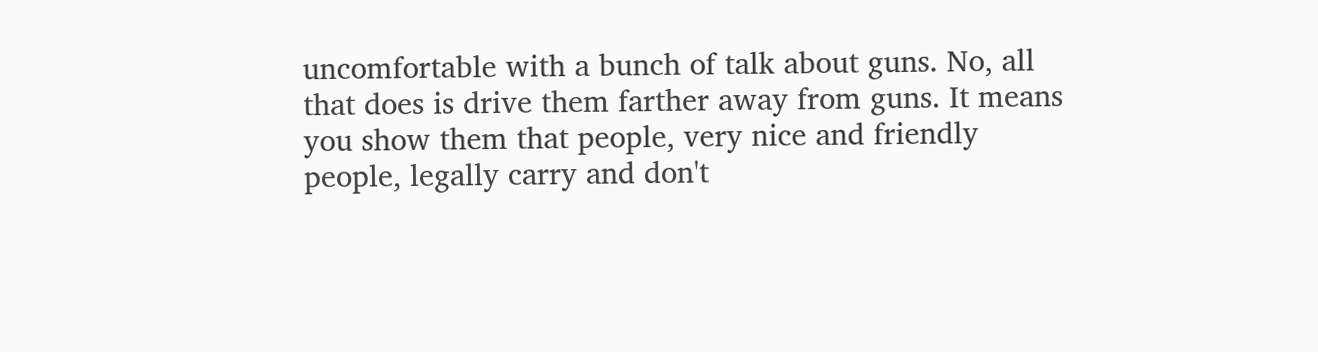uncomfortable with a bunch of talk about guns. No, all that does is drive them farther away from guns. It means you show them that people, very nice and friendly people, legally carry and don't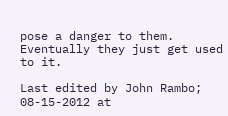pose a danger to them. Eventually they just get used to it.

Last edited by John Rambo; 08-15-2012 at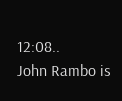12:08..
John Rambo is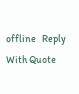offline   Reply With Quote